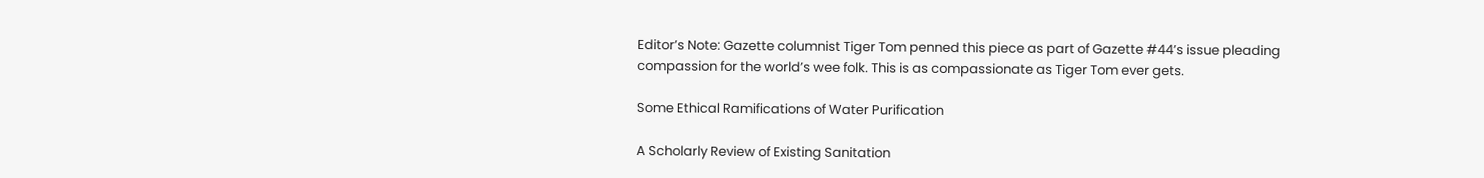Editor’s Note: Gazette columnist Tiger Tom penned this piece as part of Gazette #44’s issue pleading compassion for the world’s wee folk. This is as compassionate as Tiger Tom ever gets.

Some Ethical Ramifications of Water Purification

A Scholarly Review of Existing Sanitation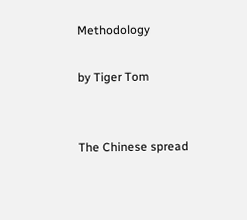Methodology

by Tiger Tom


The Chinese spread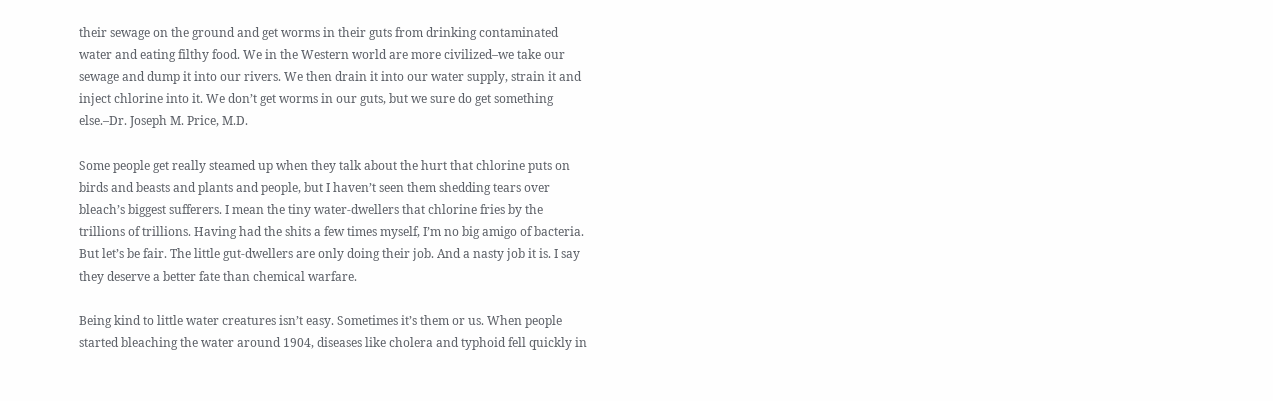their sewage on the ground and get worms in their guts from drinking contaminated water and eating filthy food. We in the Western world are more civilized–we take our sewage and dump it into our rivers. We then drain it into our water supply, strain it and inject chlorine into it. We don’t get worms in our guts, but we sure do get something else.–Dr. Joseph M. Price, M.D.

Some people get really steamed up when they talk about the hurt that chlorine puts on birds and beasts and plants and people, but I haven’t seen them shedding tears over bleach’s biggest sufferers. I mean the tiny water-dwellers that chlorine fries by the trillions of trillions. Having had the shits a few times myself, I’m no big amigo of bacteria. But let’s be fair. The little gut-dwellers are only doing their job. And a nasty job it is. I say they deserve a better fate than chemical warfare.

Being kind to little water creatures isn’t easy. Sometimes it’s them or us. When people started bleaching the water around 1904, diseases like cholera and typhoid fell quickly in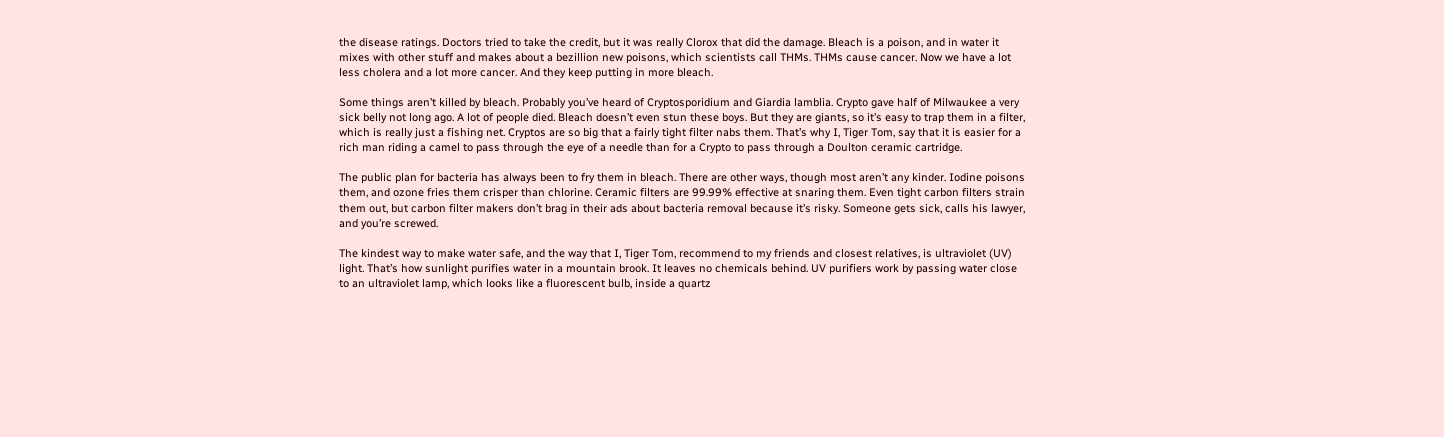the disease ratings. Doctors tried to take the credit, but it was really Clorox that did the damage. Bleach is a poison, and in water it mixes with other stuff and makes about a bezillion new poisons, which scientists call THMs. THMs cause cancer. Now we have a lot less cholera and a lot more cancer. And they keep putting in more bleach.

Some things aren’t killed by bleach. Probably you’ve heard of Cryptosporidium and Giardia lamblia. Crypto gave half of Milwaukee a very sick belly not long ago. A lot of people died. Bleach doesn’t even stun these boys. But they are giants, so it’s easy to trap them in a filter, which is really just a fishing net. Cryptos are so big that a fairly tight filter nabs them. That’s why I, Tiger Tom, say that it is easier for a rich man riding a camel to pass through the eye of a needle than for a Crypto to pass through a Doulton ceramic cartridge.

The public plan for bacteria has always been to fry them in bleach. There are other ways, though most aren’t any kinder. Iodine poisons them, and ozone fries them crisper than chlorine. Ceramic filters are 99.99% effective at snaring them. Even tight carbon filters strain them out, but carbon filter makers don’t brag in their ads about bacteria removal because it’s risky. Someone gets sick, calls his lawyer, and you’re screwed.

The kindest way to make water safe, and the way that I, Tiger Tom, recommend to my friends and closest relatives, is ultraviolet (UV) light. That’s how sunlight purifies water in a mountain brook. It leaves no chemicals behind. UV purifiers work by passing water close to an ultraviolet lamp, which looks like a fluorescent bulb, inside a quartz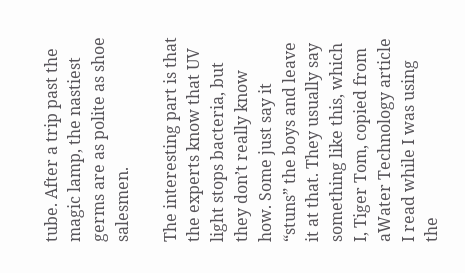tube. After a trip past the magic lamp, the nastiest germs are as polite as shoe salesmen.

The interesting part is that the experts know that UV light stops bacteria, but they don’t really know how. Some just say it “stuns” the boys and leave it at that. They usually say something like this, which I, Tiger Tom, copied from aWater Technology article I read while I was using the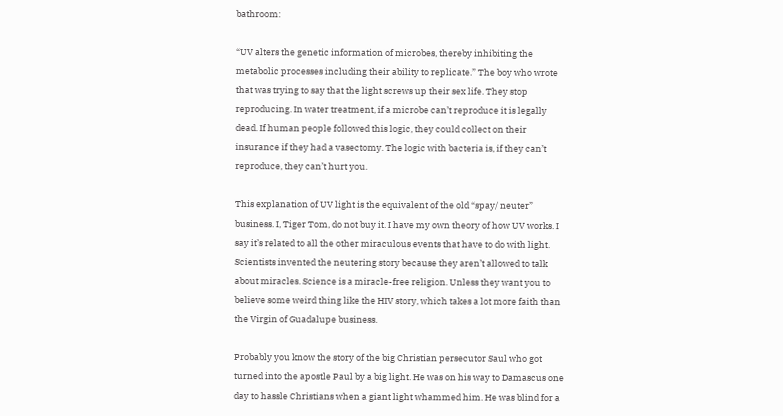bathroom:

“UV alters the genetic information of microbes, thereby inhibiting the metabolic processes including their ability to replicate.” The boy who wrote that was trying to say that the light screws up their sex life. They stop reproducing. In water treatment, if a microbe can’t reproduce it is legally dead. If human people followed this logic, they could collect on their insurance if they had a vasectomy. The logic with bacteria is, if they can’t reproduce, they can’t hurt you.

This explanation of UV light is the equivalent of the old “spay/ neuter” business. I, Tiger Tom, do not buy it. I have my own theory of how UV works. I say it’s related to all the other miraculous events that have to do with light. Scientists invented the neutering story because they aren’t allowed to talk about miracles. Science is a miracle-free religion. Unless they want you to believe some weird thing like the HIV story, which takes a lot more faith than the Virgin of Guadalupe business.

Probably you know the story of the big Christian persecutor Saul who got turned into the apostle Paul by a big light. He was on his way to Damascus one day to hassle Christians when a giant light whammed him. He was blind for a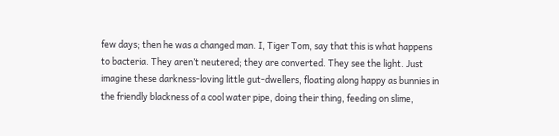few days; then he was a changed man. I, Tiger Tom, say that this is what happens to bacteria. They aren’t neutered; they are converted. They see the light. Just imagine these darkness-loving little gut-dwellers, floating along happy as bunnies in the friendly blackness of a cool water pipe, doing their thing, feeding on slime,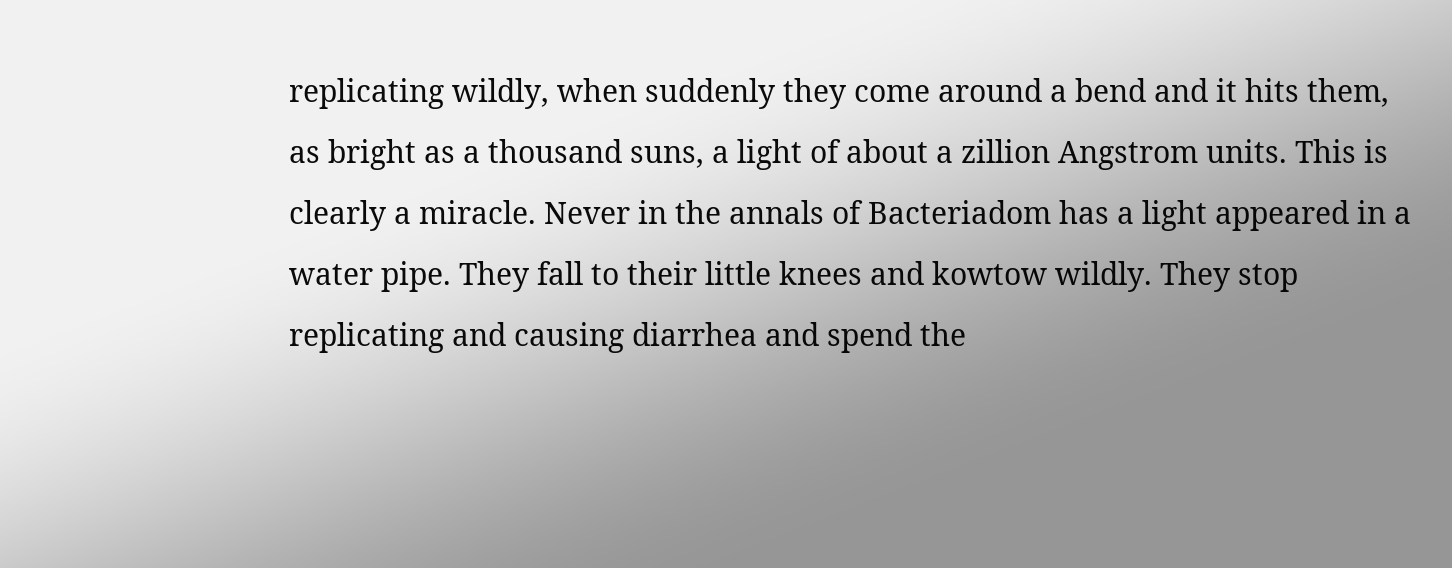replicating wildly, when suddenly they come around a bend and it hits them, as bright as a thousand suns, a light of about a zillion Angstrom units. This is clearly a miracle. Never in the annals of Bacteriadom has a light appeared in a water pipe. They fall to their little knees and kowtow wildly. They stop replicating and causing diarrhea and spend the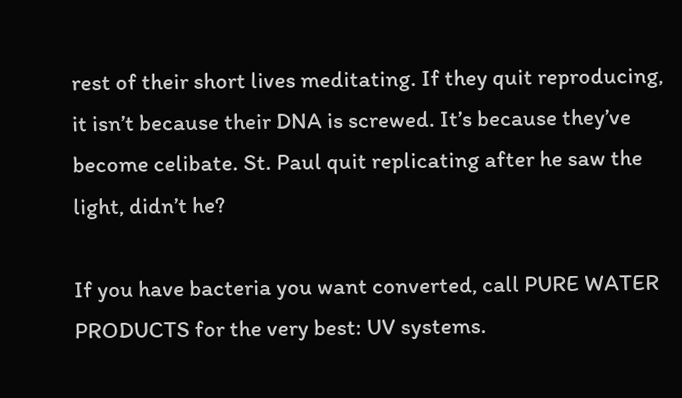rest of their short lives meditating. If they quit reproducing, it isn’t because their DNA is screwed. It’s because they’ve become celibate. St. Paul quit replicating after he saw the light, didn’t he?

If you have bacteria you want converted, call PURE WATER PRODUCTS for the very best: UV systems.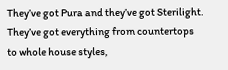They’ve got Pura and they’ve got Sterilight. They’ve got everything from countertops to whole house styles,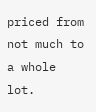priced from not much to a whole lot.